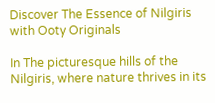Discover The Essence of Nilgiris with Ooty Originals

In The picturesque hills of the Nilgiris, where nature thrives in its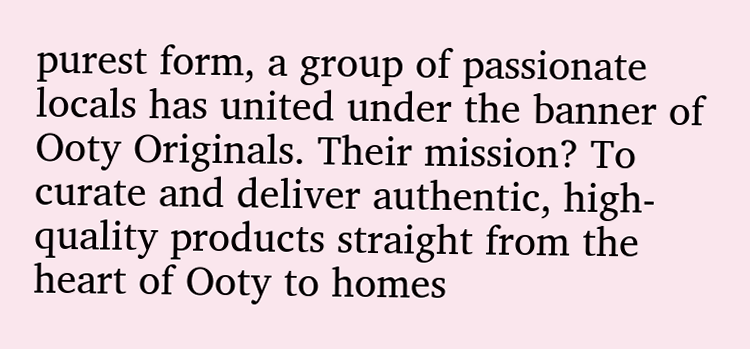purest form, a group of passionate locals has united under the banner of Ooty Originals. Their mission? To curate and deliver authentic, high-quality products straight from the heart of Ooty to homes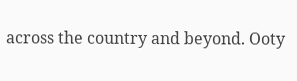across the country and beyond. Ooty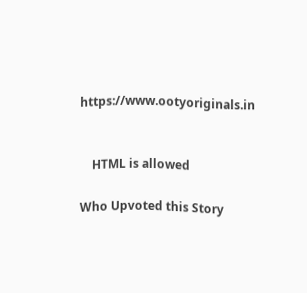https://www.ootyoriginals.in


    HTML is allowed

Who Upvoted this Story